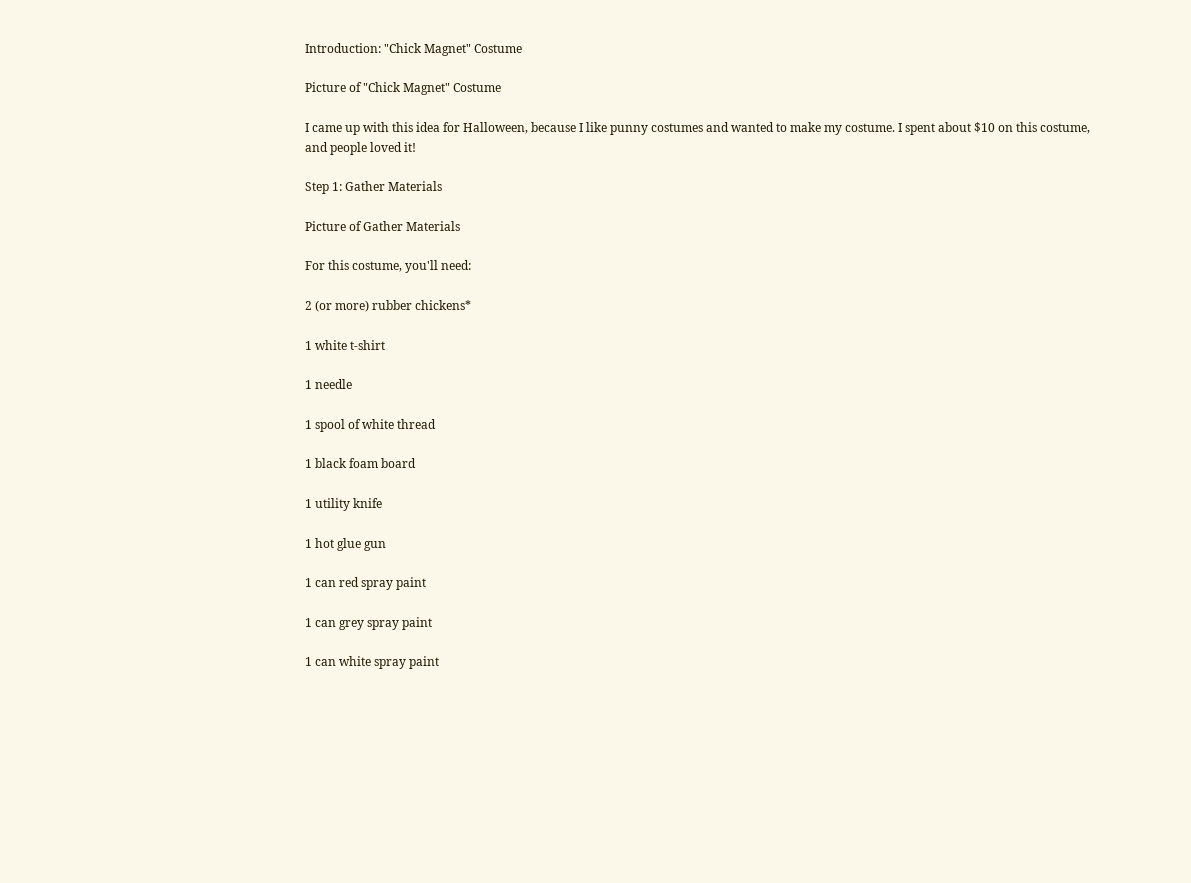Introduction: "Chick Magnet" Costume

Picture of "Chick Magnet" Costume

I came up with this idea for Halloween, because I like punny costumes and wanted to make my costume. I spent about $10 on this costume, and people loved it!

Step 1: Gather Materials

Picture of Gather Materials

For this costume, you'll need:

2 (or more) rubber chickens*

1 white t-shirt

1 needle

1 spool of white thread

1 black foam board

1 utility knife

1 hot glue gun

1 can red spray paint

1 can grey spray paint

1 can white spray paint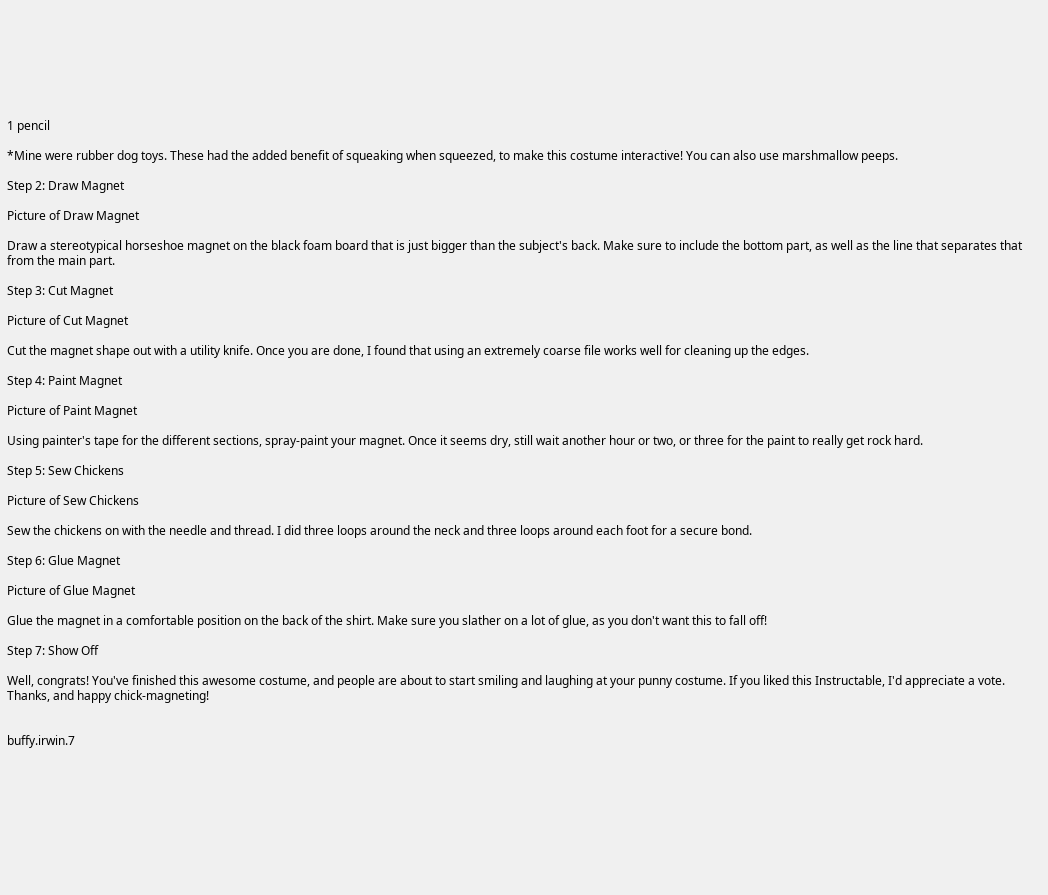1 pencil

*Mine were rubber dog toys. These had the added benefit of squeaking when squeezed, to make this costume interactive! You can also use marshmallow peeps.

Step 2: Draw Magnet

Picture of Draw Magnet

Draw a stereotypical horseshoe magnet on the black foam board that is just bigger than the subject's back. Make sure to include the bottom part, as well as the line that separates that from the main part.

Step 3: Cut Magnet

Picture of Cut Magnet

Cut the magnet shape out with a utility knife. Once you are done, I found that using an extremely coarse file works well for cleaning up the edges.

Step 4: Paint Magnet

Picture of Paint Magnet

Using painter's tape for the different sections, spray-paint your magnet. Once it seems dry, still wait another hour or two, or three for the paint to really get rock hard.

Step 5: Sew Chickens

Picture of Sew Chickens

Sew the chickens on with the needle and thread. I did three loops around the neck and three loops around each foot for a secure bond.

Step 6: Glue Magnet

Picture of Glue Magnet

Glue the magnet in a comfortable position on the back of the shirt. Make sure you slather on a lot of glue, as you don't want this to fall off!

Step 7: Show Off

Well, congrats! You've finished this awesome costume, and people are about to start smiling and laughing at your punny costume. If you liked this Instructable, I'd appreciate a vote. Thanks, and happy chick-magneting!


buffy.irwin.7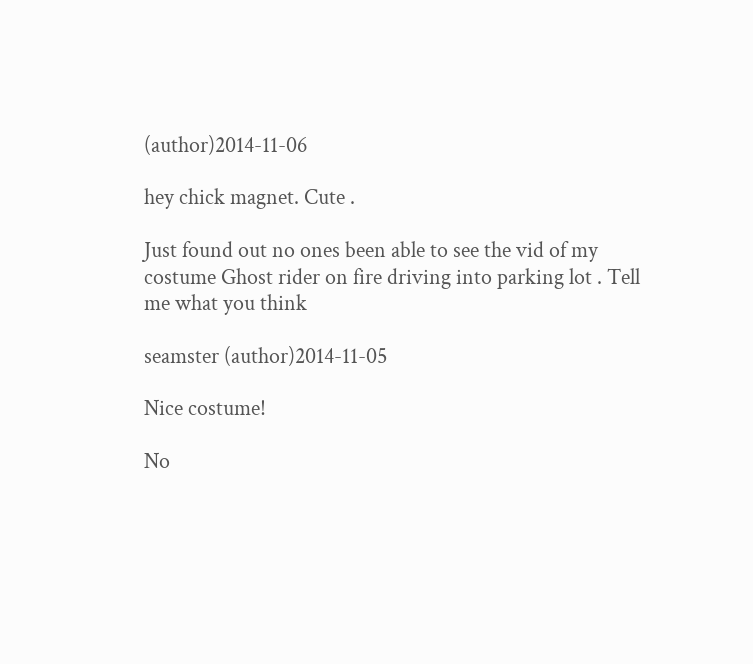(author)2014-11-06

hey chick magnet. Cute .

Just found out no ones been able to see the vid of my costume Ghost rider on fire driving into parking lot . Tell me what you think

seamster (author)2014-11-05

Nice costume!

No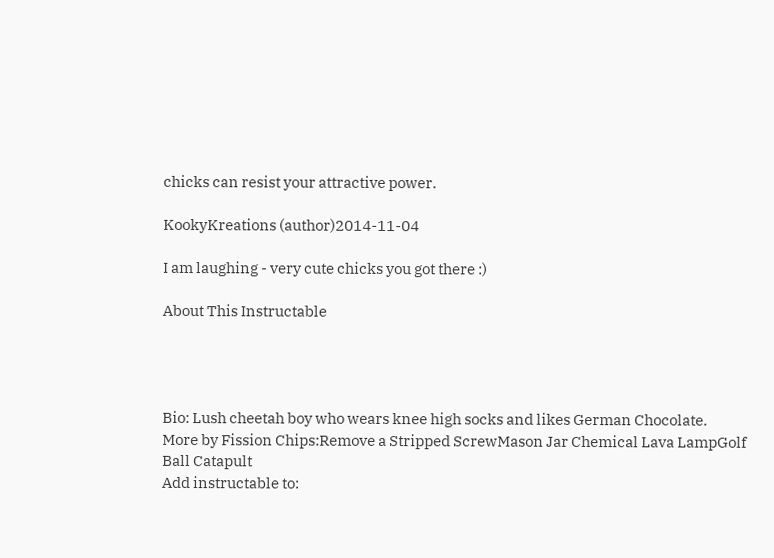chicks can resist your attractive power.

KookyKreations (author)2014-11-04

I am laughing - very cute chicks you got there :)

About This Instructable




Bio: Lush cheetah boy who wears knee high socks and likes German Chocolate.
More by Fission Chips:Remove a Stripped ScrewMason Jar Chemical Lava LampGolf Ball Catapult
Add instructable to: